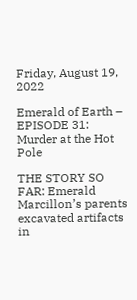Friday, August 19, 2022

Emerald of Earth – EPISODE 31: Murder at the Hot Pole

THE STORY SO FAR: Emerald Marcillon’s parents excavated artifacts in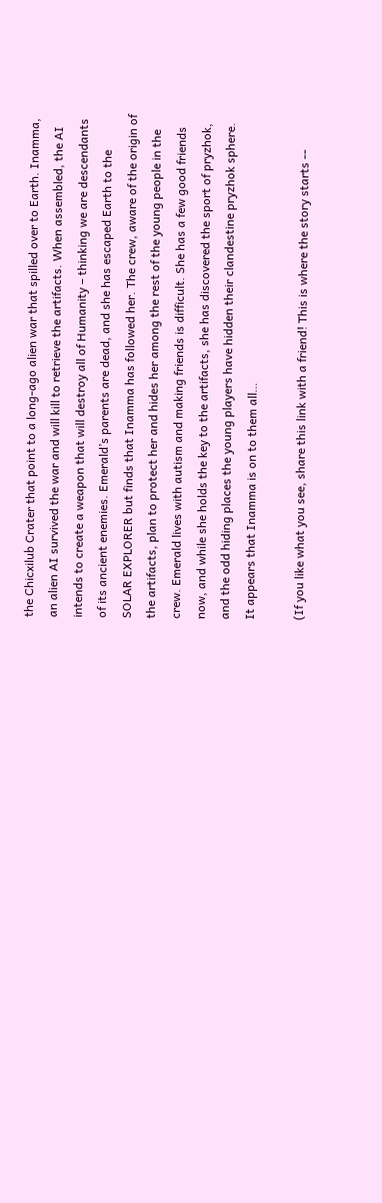the Chicxilub Crater that point to a long-ago alien war that spilled over to Earth. Inamma, an alien AI survived the war and will kill to retrieve the artifacts. When assembled, the AI intends to create a weapon that will destroy all of Humanity – thinking we are descendants of its ancient enemies. Emerald’s parents are dead, and she has escaped Earth to the SOLAR EXPLORER but finds that Inamma has followed her. The crew, aware of the origin of the artifacts, plan to protect her and hides her among the rest of the young people in the crew. Emerald lives with autism and making friends is difficult. She has a few good friends now, and while she holds the key to the artifacts, she has discovered the sport of pryzhok, and the odd hiding places the young players have hidden their clandestine pryzhok sphere. It appears that Inamma is on to them all…

(If you like what you see, share this link with a friend! This is where the story starts --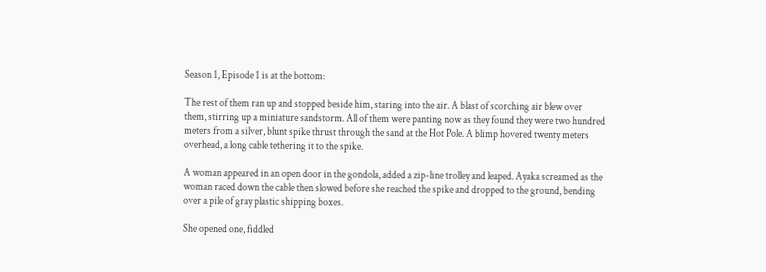Season 1, Episode 1 is at the bottom:

The rest of them ran up and stopped beside him, staring into the air. A blast of scorching air blew over them, stirring up a miniature sandstorm. All of them were panting now as they found they were two hundred meters from a silver, blunt spike thrust through the sand at the Hot Pole. A blimp hovered twenty meters overhead, a long cable tethering it to the spike.

A woman appeared in an open door in the gondola, added a zip-line trolley and leaped. Ayaka screamed as the woman raced down the cable then slowed before she reached the spike and dropped to the ground, bending over a pile of gray plastic shipping boxes.

She opened one, fiddled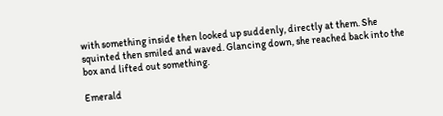with something inside then looked up suddenly, directly at them. She squinted then smiled and waved. Glancing down, she reached back into the box and lifted out something.

Emerald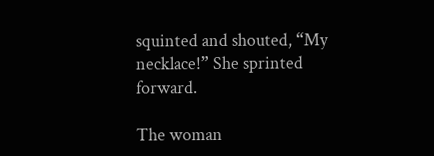squinted and shouted, “My necklace!” She sprinted forward.

The woman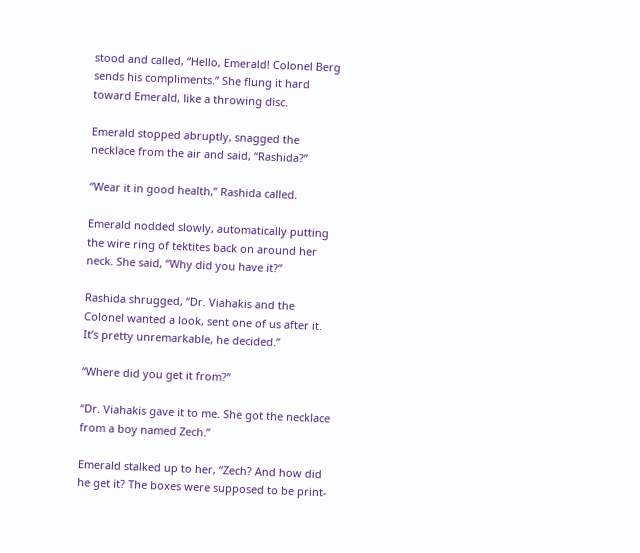stood and called, “Hello, Emerald! Colonel Berg sends his compliments.” She flung it hard toward Emerald, like a throwing disc.

Emerald stopped abruptly, snagged the necklace from the air and said, “Rashida?”

“Wear it in good health,” Rashida called.

Emerald nodded slowly, automatically putting the wire ring of tektites back on around her neck. She said, “Why did you have it?”

Rashida shrugged, “Dr. Viahakis and the Colonel wanted a look, sent one of us after it. It’s pretty unremarkable, he decided.”

“Where did you get it from?”

“Dr. Viahakis gave it to me. She got the necklace from a boy named Zech.”

Emerald stalked up to her, “Zech? And how did he get it? The boxes were supposed to be print-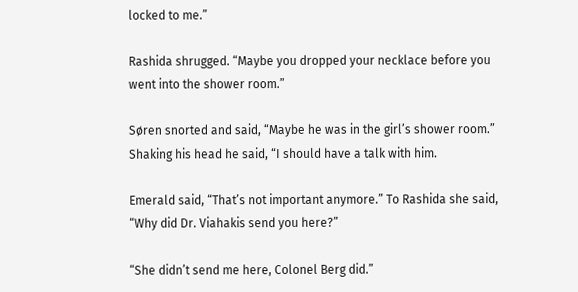locked to me.”

Rashida shrugged. “Maybe you dropped your necklace before you went into the shower room.”

Søren snorted and said, “Maybe he was in the girl’s shower room.” Shaking his head he said, “I should have a talk with him.

Emerald said, “That’s not important anymore.” To Rashida she said, “Why did Dr. Viahakis send you here?”

“She didn’t send me here, Colonel Berg did.”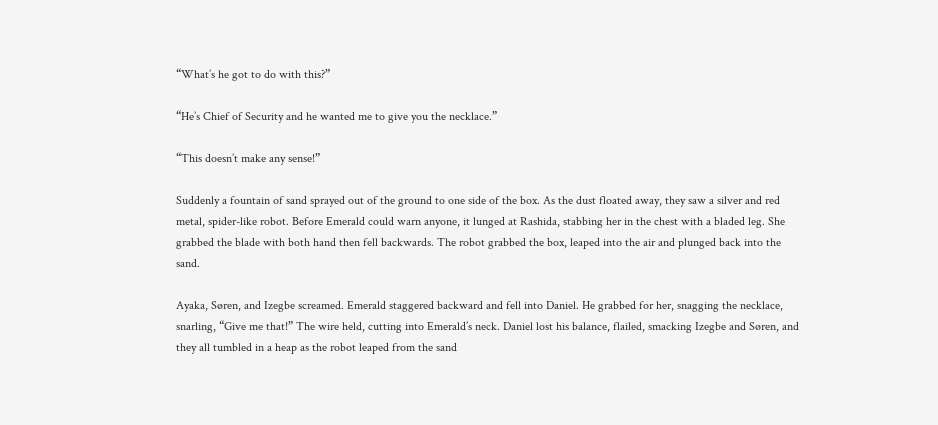“What’s he got to do with this?”

“He’s Chief of Security and he wanted me to give you the necklace.”

“This doesn’t make any sense!”

Suddenly a fountain of sand sprayed out of the ground to one side of the box. As the dust floated away, they saw a silver and red metal, spider-like robot. Before Emerald could warn anyone, it lunged at Rashida, stabbing her in the chest with a bladed leg. She grabbed the blade with both hand then fell backwards. The robot grabbed the box, leaped into the air and plunged back into the sand.

Ayaka, Søren, and Izegbe screamed. Emerald staggered backward and fell into Daniel. He grabbed for her, snagging the necklace, snarling, “Give me that!” The wire held, cutting into Emerald’s neck. Daniel lost his balance, flailed, smacking Izegbe and Søren, and they all tumbled in a heap as the robot leaped from the sand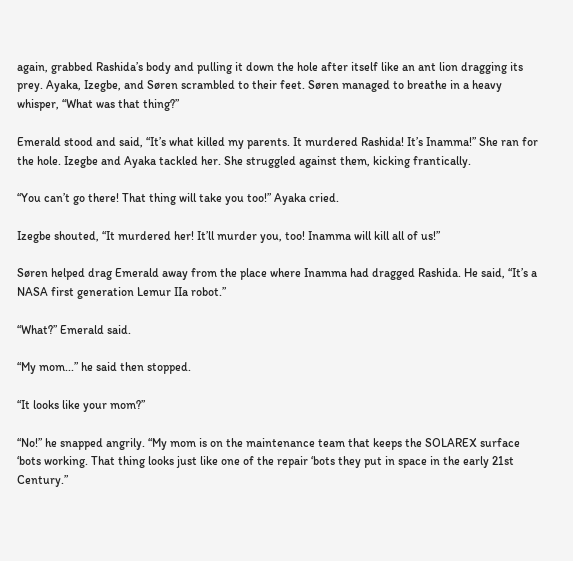again, grabbed Rashida’s body and pulling it down the hole after itself like an ant lion dragging its prey. Ayaka, Izegbe, and Søren scrambled to their feet. Søren managed to breathe in a heavy whisper, “What was that thing?”

Emerald stood and said, “It’s what killed my parents. It murdered Rashida! It’s Inamma!” She ran for the hole. Izegbe and Ayaka tackled her. She struggled against them, kicking frantically.

“You can’t go there! That thing will take you too!” Ayaka cried.

Izegbe shouted, “It murdered her! It’ll murder you, too! Inamma will kill all of us!”

Søren helped drag Emerald away from the place where Inamma had dragged Rashida. He said, “It’s a NASA first generation Lemur IIa robot.”

“What?” Emerald said.

“My mom...” he said then stopped.

“It looks like your mom?”

“No!” he snapped angrily. “My mom is on the maintenance team that keeps the SOLAREX surface ‘bots working. That thing looks just like one of the repair ‘bots they put in space in the early 21st Century.”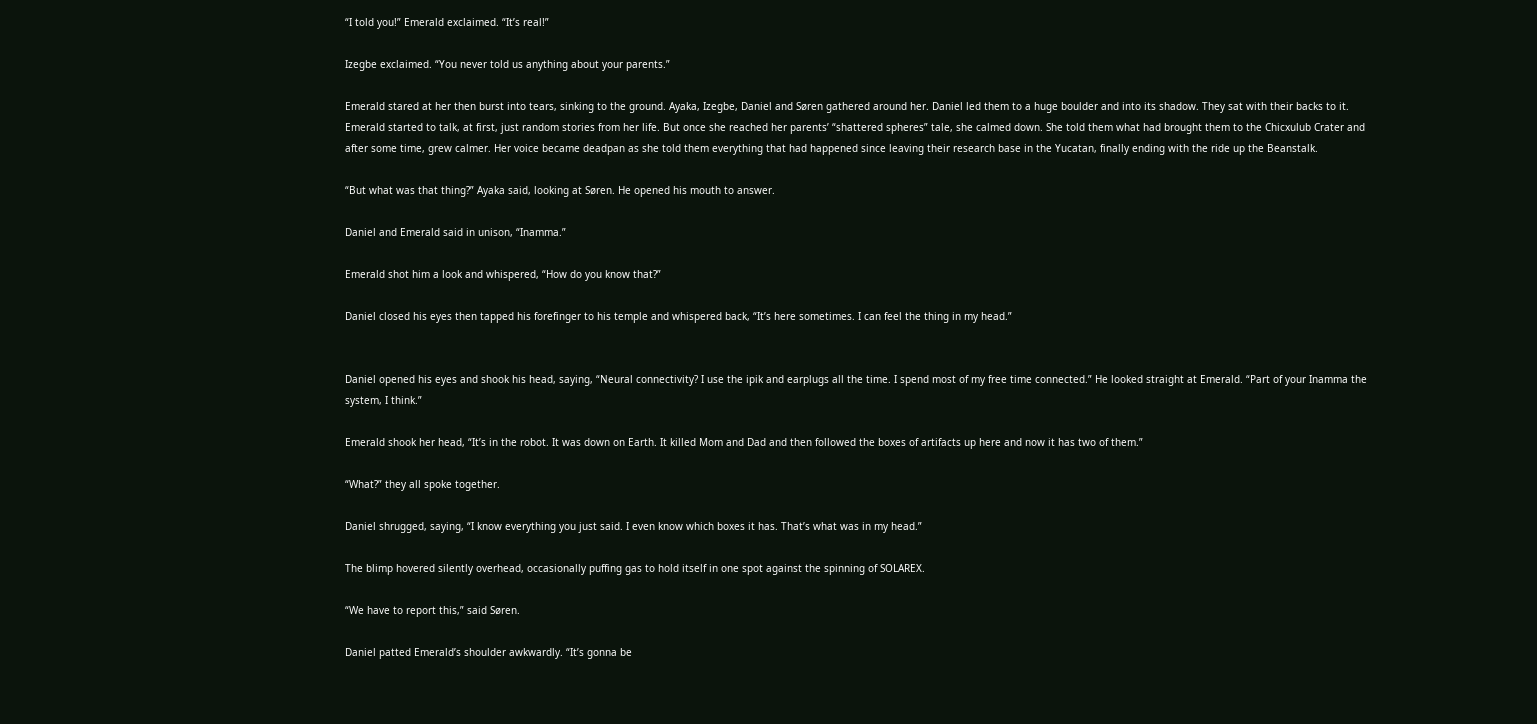“I told you!” Emerald exclaimed. “It’s real!”

Izegbe exclaimed. “You never told us anything about your parents.”

Emerald stared at her then burst into tears, sinking to the ground. Ayaka, Izegbe, Daniel and Søren gathered around her. Daniel led them to a huge boulder and into its shadow. They sat with their backs to it. Emerald started to talk, at first, just random stories from her life. But once she reached her parents’ “shattered spheres” tale, she calmed down. She told them what had brought them to the Chicxulub Crater and after some time, grew calmer. Her voice became deadpan as she told them everything that had happened since leaving their research base in the Yucatan, finally ending with the ride up the Beanstalk.

“But what was that thing?” Ayaka said, looking at Søren. He opened his mouth to answer.

Daniel and Emerald said in unison, “Inamma.”

Emerald shot him a look and whispered, “How do you know that?”

Daniel closed his eyes then tapped his forefinger to his temple and whispered back, “It’s here sometimes. I can feel the thing in my head.”


Daniel opened his eyes and shook his head, saying, “Neural connectivity? I use the ipik and earplugs all the time. I spend most of my free time connected.” He looked straight at Emerald. “Part of your Inamma the system, I think.”

Emerald shook her head, “It’s in the robot. It was down on Earth. It killed Mom and Dad and then followed the boxes of artifacts up here and now it has two of them.”

“What?” they all spoke together.

Daniel shrugged, saying, “I know everything you just said. I even know which boxes it has. That’s what was in my head.”

The blimp hovered silently overhead, occasionally puffing gas to hold itself in one spot against the spinning of SOLAREX.

“We have to report this,” said Søren.

Daniel patted Emerald’s shoulder awkwardly. “It’s gonna be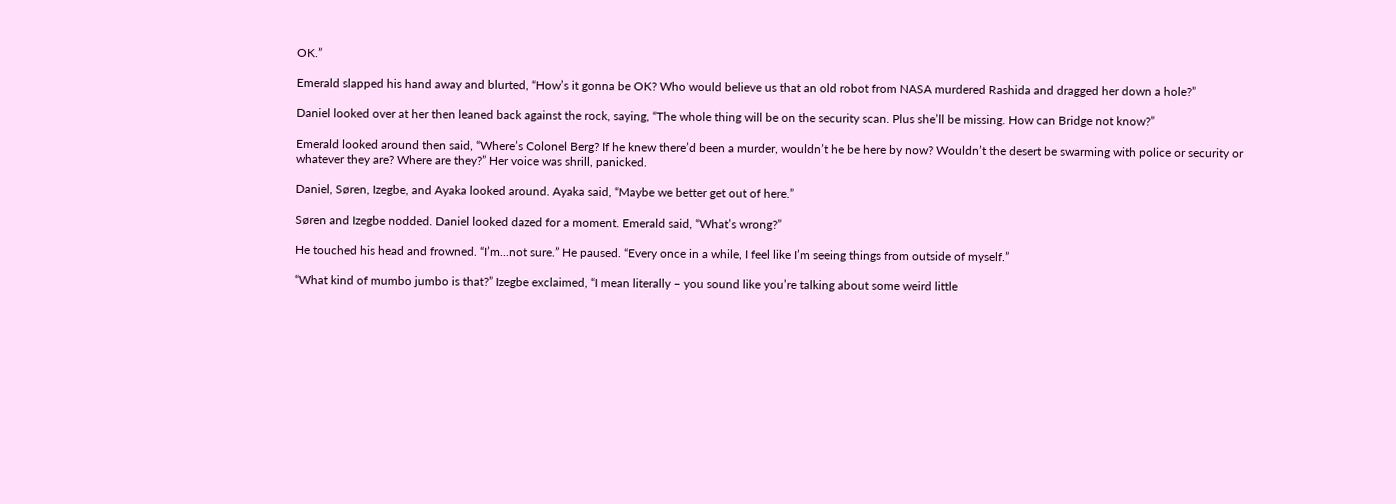OK.”

Emerald slapped his hand away and blurted, “How’s it gonna be OK? Who would believe us that an old robot from NASA murdered Rashida and dragged her down a hole?”

Daniel looked over at her then leaned back against the rock, saying, “The whole thing will be on the security scan. Plus she’ll be missing. How can Bridge not know?”

Emerald looked around then said, “Where’s Colonel Berg? If he knew there’d been a murder, wouldn’t he be here by now? Wouldn’t the desert be swarming with police or security or whatever they are? Where are they?” Her voice was shrill, panicked.

Daniel, Søren, Izegbe, and Ayaka looked around. Ayaka said, “Maybe we better get out of here.”

Søren and Izegbe nodded. Daniel looked dazed for a moment. Emerald said, “What’s wrong?”

He touched his head and frowned. “I’m...not sure.” He paused. “Every once in a while, I feel like I’m seeing things from outside of myself.”

“What kind of mumbo jumbo is that?” Izegbe exclaimed, “I mean literally – you sound like you’re talking about some weird little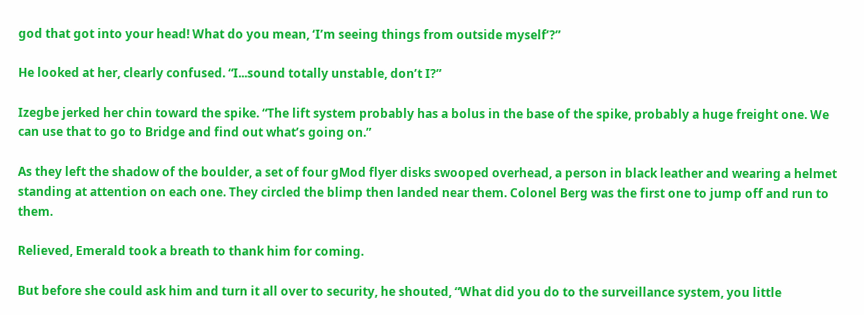god that got into your head! What do you mean, ‘I’m seeing things from outside myself’?”

He looked at her, clearly confused. “I...sound totally unstable, don’t I?”

Izegbe jerked her chin toward the spike. “The lift system probably has a bolus in the base of the spike, probably a huge freight one. We can use that to go to Bridge and find out what’s going on.”

As they left the shadow of the boulder, a set of four gMod flyer disks swooped overhead, a person in black leather and wearing a helmet standing at attention on each one. They circled the blimp then landed near them. Colonel Berg was the first one to jump off and run to them.

Relieved, Emerald took a breath to thank him for coming.

But before she could ask him and turn it all over to security, he shouted, “What did you do to the surveillance system, you little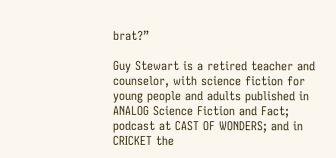brat?”

Guy Stewart is a retired teacher and counselor, with science fiction for young people and adults published in ANALOG Science Fiction and Fact; podcast at CAST OF WONDERS; and in CRICKET the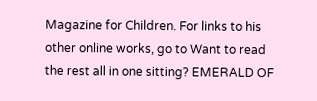Magazine for Children. For links to his other online works, go to Want to read the rest all in one sitting? EMERALD OF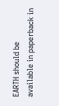EARTH should be available in paperback in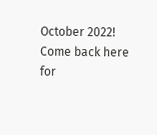October 2022! Come back here for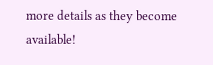more details as they become available!